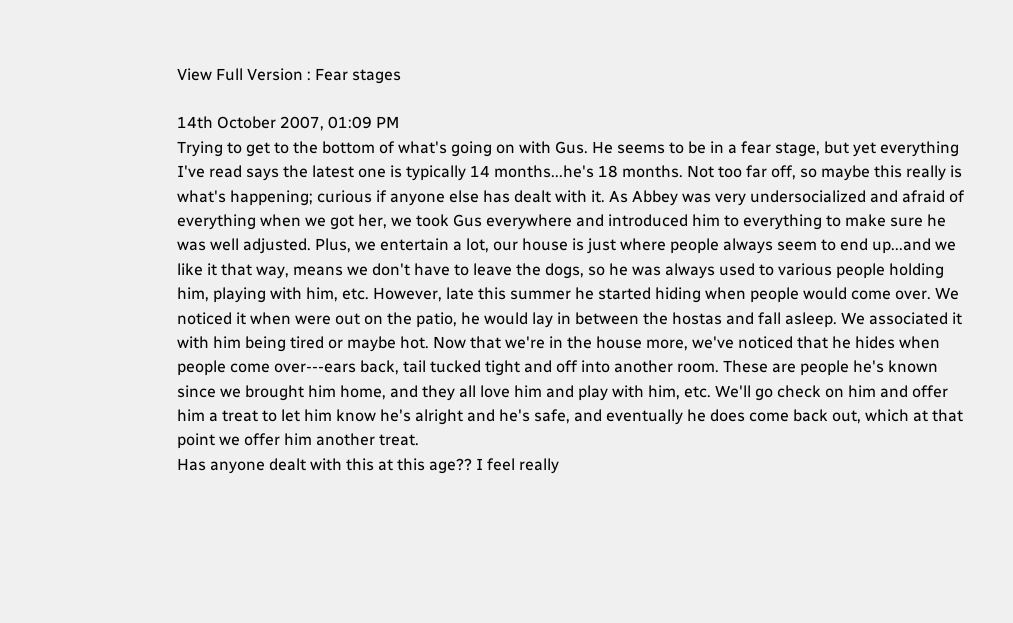View Full Version : Fear stages

14th October 2007, 01:09 PM
Trying to get to the bottom of what's going on with Gus. He seems to be in a fear stage, but yet everything I've read says the latest one is typically 14 months...he's 18 months. Not too far off, so maybe this really is what's happening; curious if anyone else has dealt with it. As Abbey was very undersocialized and afraid of everything when we got her, we took Gus everywhere and introduced him to everything to make sure he was well adjusted. Plus, we entertain a lot, our house is just where people always seem to end up...and we like it that way, means we don't have to leave the dogs, so he was always used to various people holding him, playing with him, etc. However, late this summer he started hiding when people would come over. We noticed it when were out on the patio, he would lay in between the hostas and fall asleep. We associated it with him being tired or maybe hot. Now that we're in the house more, we've noticed that he hides when people come over---ears back, tail tucked tight and off into another room. These are people he's known since we brought him home, and they all love him and play with him, etc. We'll go check on him and offer him a treat to let him know he's alright and he's safe, and eventually he does come back out, which at that point we offer him another treat.
Has anyone dealt with this at this age?? I feel really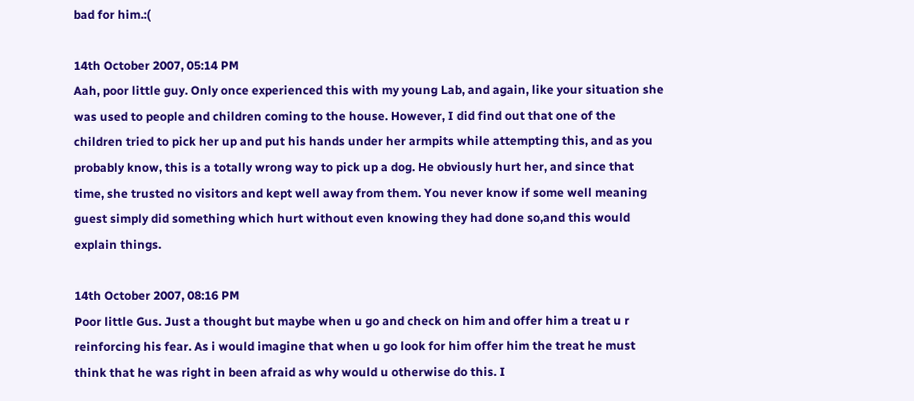bad for him.:(

14th October 2007, 05:14 PM
Aah, poor little guy. Only once experienced this with my young Lab, and again, like your situation she was used to people and children coming to the house. However, I did find out that one of the children tried to pick her up and put his hands under her armpits while attempting this, and as you probably know, this is a totally wrong way to pick up a dog. He obviously hurt her, and since that time, she trusted no visitors and kept well away from them. You never know if some well meaning guest simply did something which hurt without even knowing they had done so,and this would explain things.

14th October 2007, 08:16 PM
Poor little Gus. Just a thought but maybe when u go and check on him and offer him a treat u r reinforcing his fear. As i would imagine that when u go look for him offer him the treat he must think that he was right in been afraid as why would u otherwise do this. I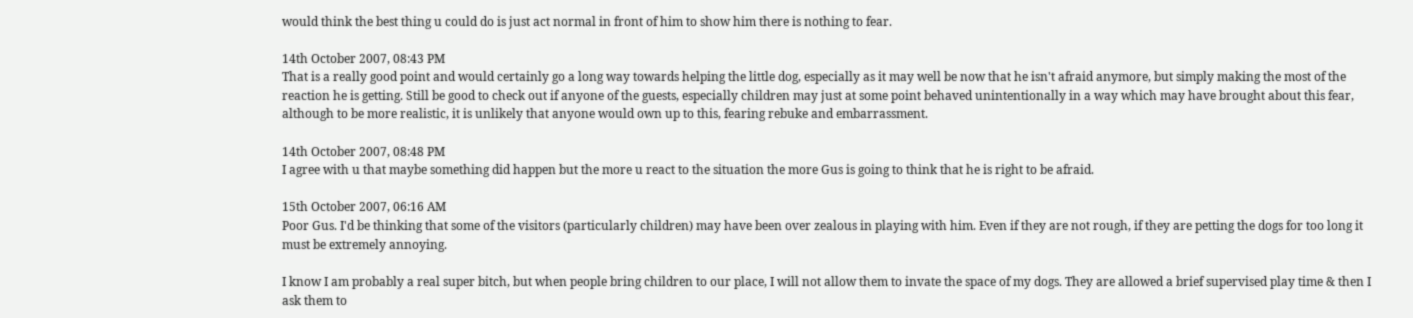would think the best thing u could do is just act normal in front of him to show him there is nothing to fear.

14th October 2007, 08:43 PM
That is a really good point and would certainly go a long way towards helping the little dog, especially as it may well be now that he isn't afraid anymore, but simply making the most of the reaction he is getting. Still be good to check out if anyone of the guests, especially children may just at some point behaved unintentionally in a way which may have brought about this fear, although to be more realistic, it is unlikely that anyone would own up to this, fearing rebuke and embarrassment.

14th October 2007, 08:48 PM
I agree with u that maybe something did happen but the more u react to the situation the more Gus is going to think that he is right to be afraid.

15th October 2007, 06:16 AM
Poor Gus. I'd be thinking that some of the visitors (particularly children) may have been over zealous in playing with him. Even if they are not rough, if they are petting the dogs for too long it must be extremely annoying.

I know I am probably a real super bitch, but when people bring children to our place, I will not allow them to invate the space of my dogs. They are allowed a brief supervised play time & then I ask them to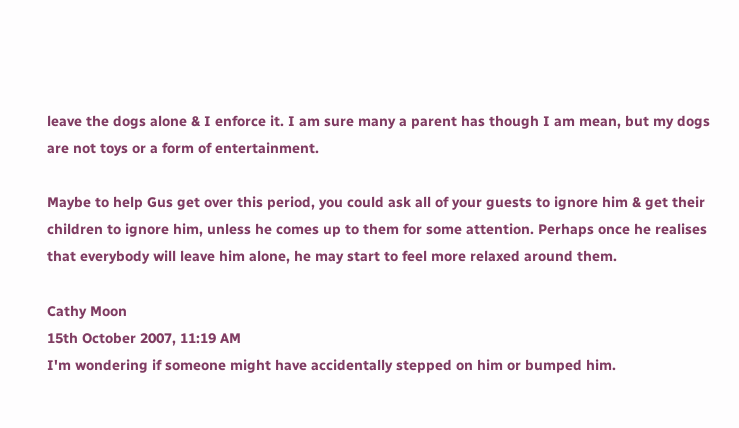leave the dogs alone & I enforce it. I am sure many a parent has though I am mean, but my dogs are not toys or a form of entertainment.

Maybe to help Gus get over this period, you could ask all of your guests to ignore him & get their children to ignore him, unless he comes up to them for some attention. Perhaps once he realises that everybody will leave him alone, he may start to feel more relaxed around them.

Cathy Moon
15th October 2007, 11:19 AM
I'm wondering if someone might have accidentally stepped on him or bumped him.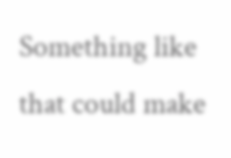Something like that could make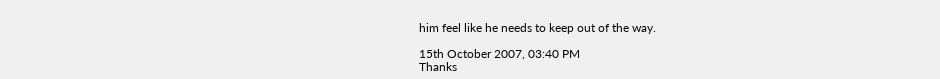him feel like he needs to keep out of the way.

15th October 2007, 03:40 PM
Thanks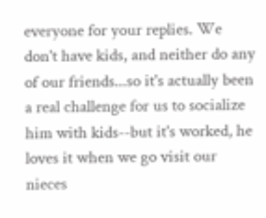everyone for your replies. We don't have kids, and neither do any of our friends...so it's actually been a real challenge for us to socialize him with kids--but it's worked, he loves it when we go visit our nieces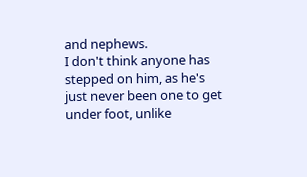and nephews.
I don't think anyone has stepped on him, as he's just never been one to get under foot, unlike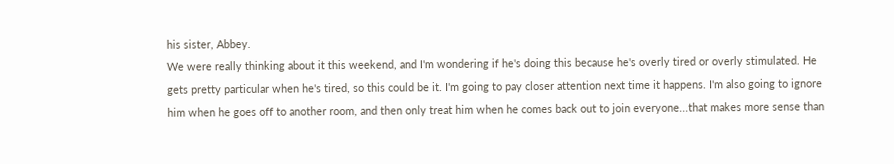his sister, Abbey.
We were really thinking about it this weekend, and I'm wondering if he's doing this because he's overly tired or overly stimulated. He gets pretty particular when he's tired, so this could be it. I'm going to pay closer attention next time it happens. I'm also going to ignore him when he goes off to another room, and then only treat him when he comes back out to join everyone...that makes more sense than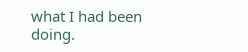what I had been doing.